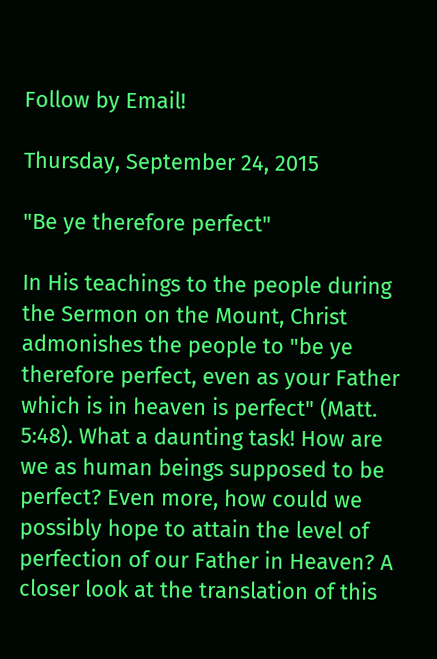Follow by Email!

Thursday, September 24, 2015

"Be ye therefore perfect"

In His teachings to the people during the Sermon on the Mount, Christ admonishes the people to "be ye therefore perfect, even as your Father which is in heaven is perfect" (Matt. 5:48). What a daunting task! How are we as human beings supposed to be perfect? Even more, how could we possibly hope to attain the level of perfection of our Father in Heaven? A closer look at the translation of this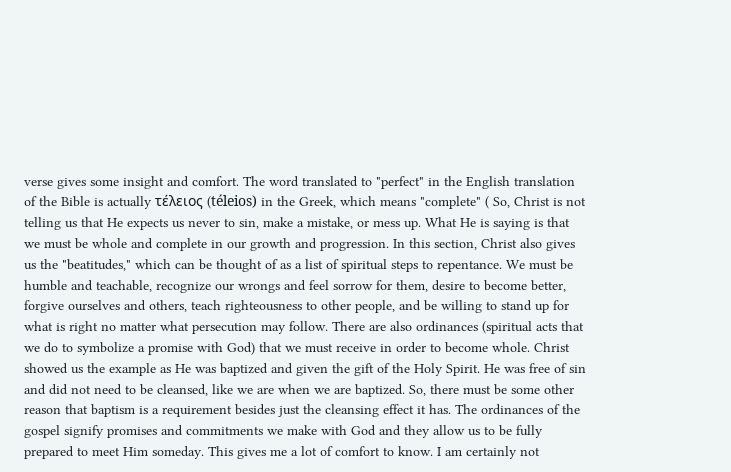verse gives some insight and comfort. The word translated to "perfect" in the English translation of the Bible is actually τέλειος (téleios) in the Greek, which means "complete" ( So, Christ is not telling us that He expects us never to sin, make a mistake, or mess up. What He is saying is that we must be whole and complete in our growth and progression. In this section, Christ also gives us the "beatitudes," which can be thought of as a list of spiritual steps to repentance. We must be humble and teachable, recognize our wrongs and feel sorrow for them, desire to become better, forgive ourselves and others, teach righteousness to other people, and be willing to stand up for what is right no matter what persecution may follow. There are also ordinances (spiritual acts that we do to symbolize a promise with God) that we must receive in order to become whole. Christ showed us the example as He was baptized and given the gift of the Holy Spirit. He was free of sin and did not need to be cleansed, like we are when we are baptized. So, there must be some other reason that baptism is a requirement besides just the cleansing effect it has. The ordinances of the gospel signify promises and commitments we make with God and they allow us to be fully prepared to meet Him someday. This gives me a lot of comfort to know. I am certainly not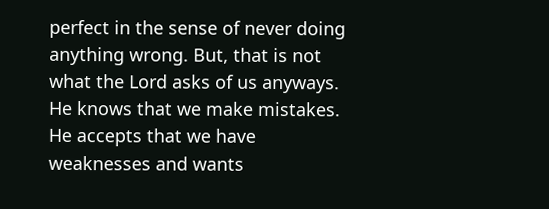perfect in the sense of never doing anything wrong. But, that is not what the Lord asks of us anyways. He knows that we make mistakes. He accepts that we have weaknesses and wants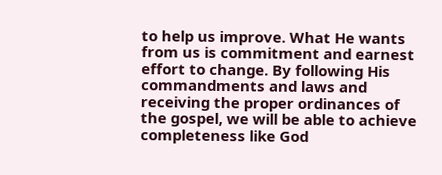to help us improve. What He wants from us is commitment and earnest effort to change. By following His commandments and laws and receiving the proper ordinances of the gospel, we will be able to achieve completeness like God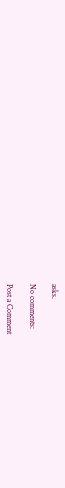asks.

No comments:

Post a Comment